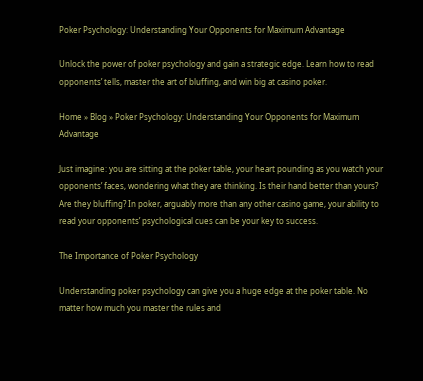Poker Psychology: Understanding Your Opponents for Maximum Advantage

Unlock the power of poker psychology and gain a strategic edge. Learn how to read opponents’ tells, master the art of bluffing, and win big at casino poker.

Home » Blog » Poker Psychology: Understanding Your Opponents for Maximum Advantage

Just imagine: you are sitting at the poker table, your heart pounding as you watch your opponents’ faces, wondering what they are thinking. Is their hand better than yours? Are they bluffing? In poker, arguably more than any other casino game, your ability to read your opponents’ psychological cues can be your key to success.

The Importance of Poker Psychology

Understanding poker psychology can give you a huge edge at the poker table. No matter how much you master the rules and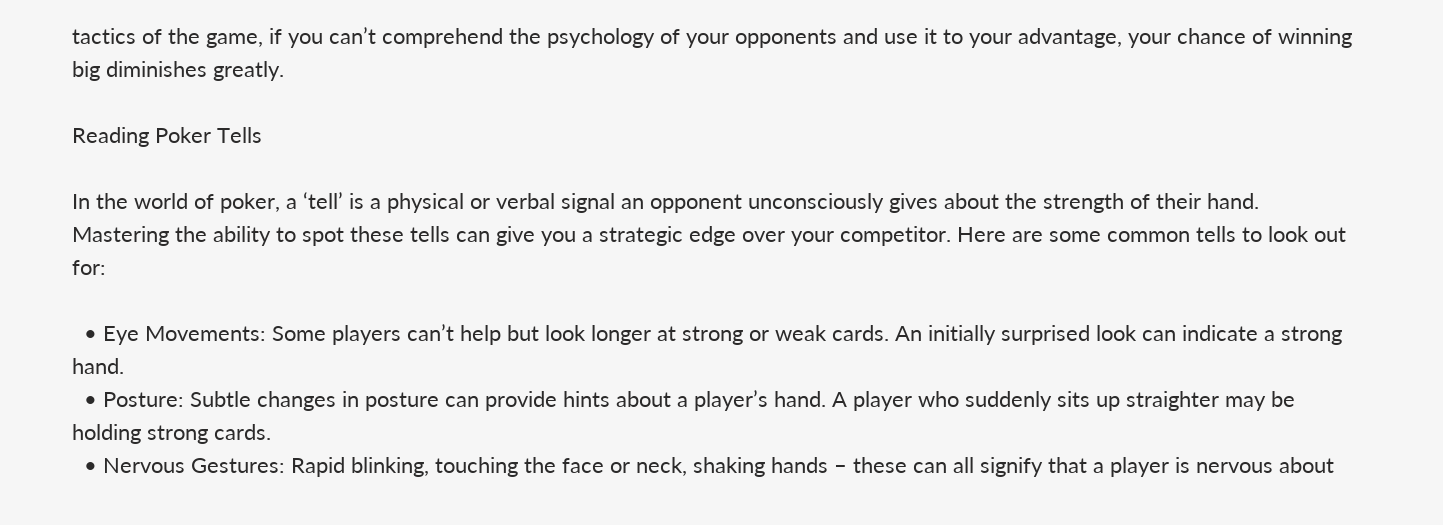tactics of the game, if you can’t comprehend the psychology of your opponents and use it to your advantage, your chance of winning big diminishes greatly.

Reading Poker Tells

In the world of poker, a ‘tell’ is a physical or verbal signal an opponent unconsciously gives about the strength of their hand. Mastering the ability to spot these tells can give you a strategic edge over your competitor. Here are some common tells to look out for:

  • Eye Movements: Some players can’t help but look longer at strong or weak cards. An initially surprised look can indicate a strong hand.
  • Posture: Subtle changes in posture can provide hints about a player’s hand. A player who suddenly sits up straighter may be holding strong cards.
  • Nervous Gestures: Rapid blinking, touching the face or neck, shaking hands – these can all signify that a player is nervous about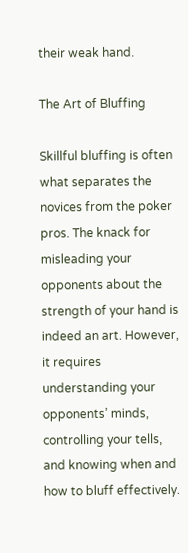their weak hand.

The Art of Bluffing

Skillful bluffing is often what separates the novices from the poker pros. The knack for misleading your opponents about the strength of your hand is indeed an art. However, it requires understanding your opponents’ minds, controlling your tells, and knowing when and how to bluff effectively.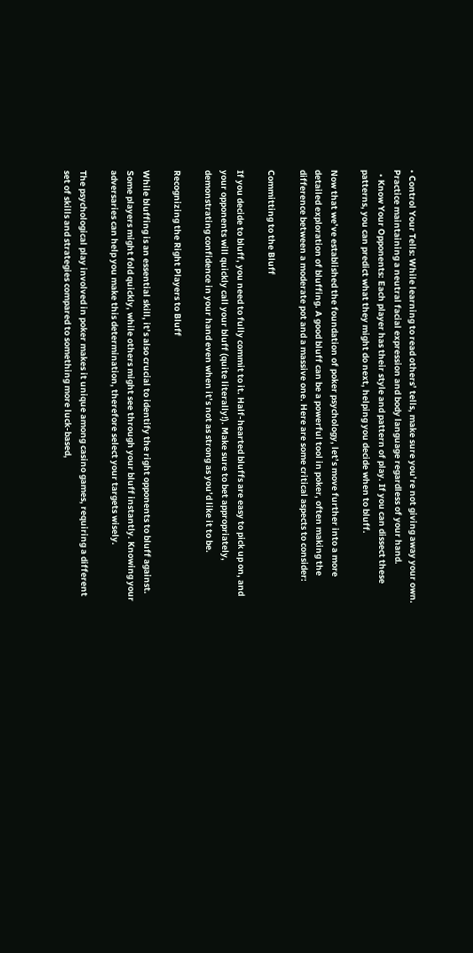• Control Your Tells: While learning to read others’ tells, make sure you’re not giving away your own. Practice maintaining a neutral facial expression and body language regardless of your hand.
  • Know Your Opponents: Each player has their style and pattern of play. If you can dissect these patterns, you can predict what they might do next, helping you decide when to bluff.

Now that we’ve established the foundation of poker psychology, let’s move further into a more detailed exploration of bluffing. A good bluff can be a powerful tool in poker, often making the difference between a moderate pot and a massive one. Here are some critical aspects to consider:

Committing to the Bluff

If you decide to bluff, you need to fully commit to it. Half-hearted bluffs are easy to pick up on, and your opponents will quickly call your bluff (quite literally!). Make sure to bet appropriately, demonstrating confidence in your hand even when it’s not as strong as you’d like it to be.

Recognizing the Right Players to Bluff

While bluffing is an essential skill, it’s also crucial to identify the right opponents to bluff against. Some players might fold quickly, while others might see through your bluff instantly. Knowing your adversaries can help you make this determination, therefore select your targets wisely.

The psychological play involved in poker makes it unique among casino games, requiring a different set of skills and strategies compared to something more luck-based,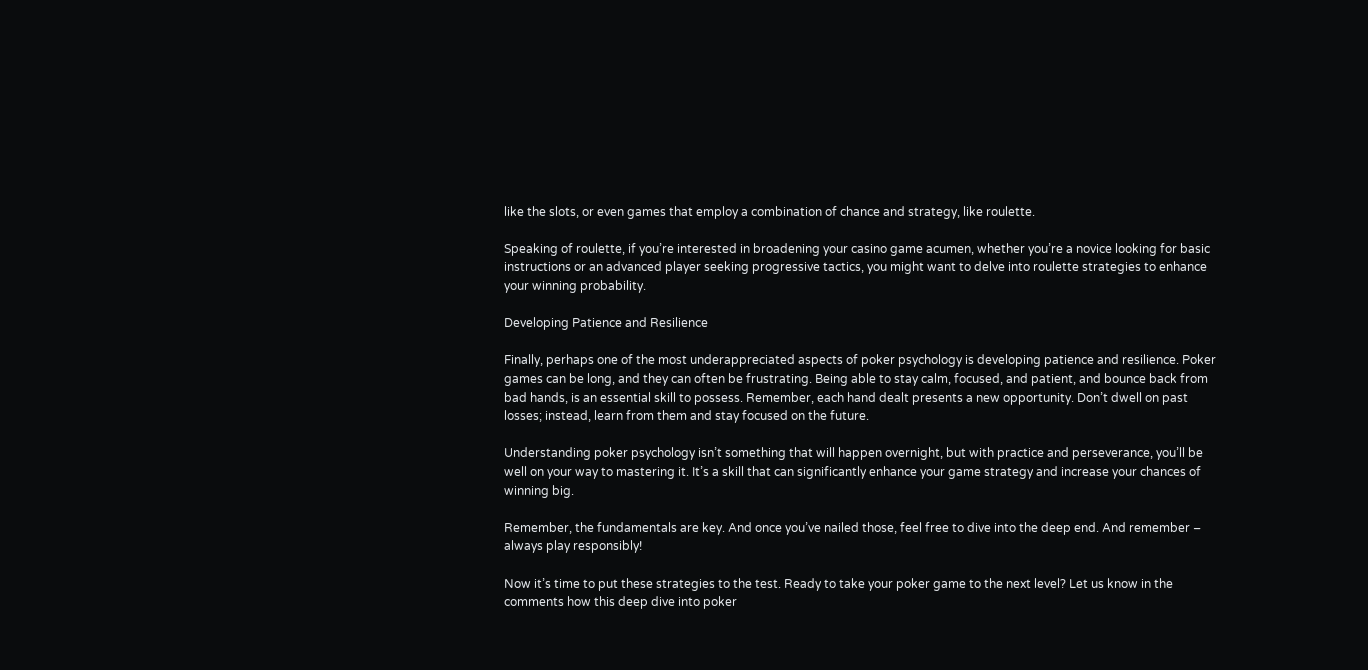like the slots, or even games that employ a combination of chance and strategy, like roulette.

Speaking of roulette, if you’re interested in broadening your casino game acumen, whether you’re a novice looking for basic instructions or an advanced player seeking progressive tactics, you might want to delve into roulette strategies to enhance your winning probability.

Developing Patience and Resilience

Finally, perhaps one of the most underappreciated aspects of poker psychology is developing patience and resilience. Poker games can be long, and they can often be frustrating. Being able to stay calm, focused, and patient, and bounce back from bad hands, is an essential skill to possess. Remember, each hand dealt presents a new opportunity. Don’t dwell on past losses; instead, learn from them and stay focused on the future.

Understanding poker psychology isn’t something that will happen overnight, but with practice and perseverance, you’ll be well on your way to mastering it. It’s a skill that can significantly enhance your game strategy and increase your chances of winning big.

Remember, the fundamentals are key. And once you’ve nailed those, feel free to dive into the deep end. And remember – always play responsibly!

Now it’s time to put these strategies to the test. Ready to take your poker game to the next level? Let us know in the comments how this deep dive into poker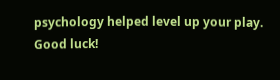psychology helped level up your play. Good luck!